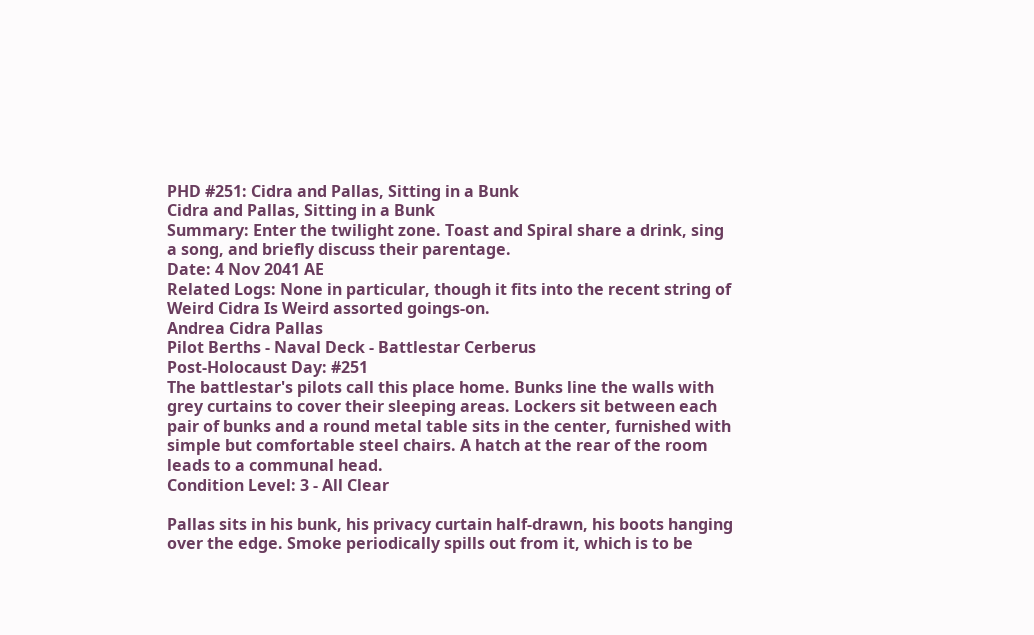PHD #251: Cidra and Pallas, Sitting in a Bunk
Cidra and Pallas, Sitting in a Bunk
Summary: Enter the twilight zone. Toast and Spiral share a drink, sing a song, and briefly discuss their parentage.
Date: 4 Nov 2041 AE
Related Logs: None in particular, though it fits into the recent string of Weird Cidra Is Weird assorted goings-on.
Andrea Cidra Pallas
Pilot Berths - Naval Deck - Battlestar Cerberus
Post-Holocaust Day: #251
The battlestar's pilots call this place home. Bunks line the walls with grey curtains to cover their sleeping areas. Lockers sit between each pair of bunks and a round metal table sits in the center, furnished with simple but comfortable steel chairs. A hatch at the rear of the room leads to a communal head.
Condition Level: 3 - All Clear

Pallas sits in his bunk, his privacy curtain half-drawn, his boots hanging over the edge. Smoke periodically spills out from it, which is to be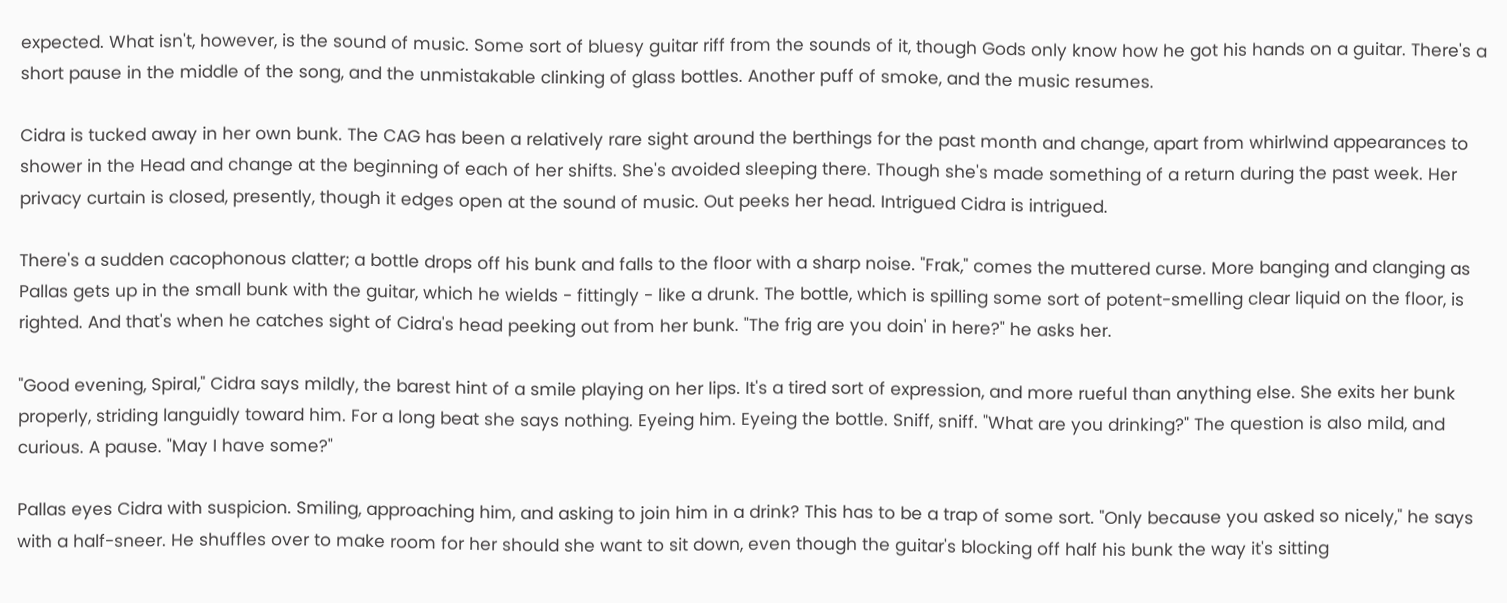expected. What isn't, however, is the sound of music. Some sort of bluesy guitar riff from the sounds of it, though Gods only know how he got his hands on a guitar. There's a short pause in the middle of the song, and the unmistakable clinking of glass bottles. Another puff of smoke, and the music resumes.

Cidra is tucked away in her own bunk. The CAG has been a relatively rare sight around the berthings for the past month and change, apart from whirlwind appearances to shower in the Head and change at the beginning of each of her shifts. She's avoided sleeping there. Though she's made something of a return during the past week. Her privacy curtain is closed, presently, though it edges open at the sound of music. Out peeks her head. Intrigued Cidra is intrigued.

There's a sudden cacophonous clatter; a bottle drops off his bunk and falls to the floor with a sharp noise. "Frak," comes the muttered curse. More banging and clanging as Pallas gets up in the small bunk with the guitar, which he wields - fittingly - like a drunk. The bottle, which is spilling some sort of potent-smelling clear liquid on the floor, is righted. And that's when he catches sight of Cidra's head peeking out from her bunk. "The frig are you doin' in here?" he asks her.

"Good evening, Spiral," Cidra says mildly, the barest hint of a smile playing on her lips. It's a tired sort of expression, and more rueful than anything else. She exits her bunk properly, striding languidly toward him. For a long beat she says nothing. Eyeing him. Eyeing the bottle. Sniff, sniff. "What are you drinking?" The question is also mild, and curious. A pause. "May I have some?"

Pallas eyes Cidra with suspicion. Smiling, approaching him, and asking to join him in a drink? This has to be a trap of some sort. "Only because you asked so nicely," he says with a half-sneer. He shuffles over to make room for her should she want to sit down, even though the guitar's blocking off half his bunk the way it's sitting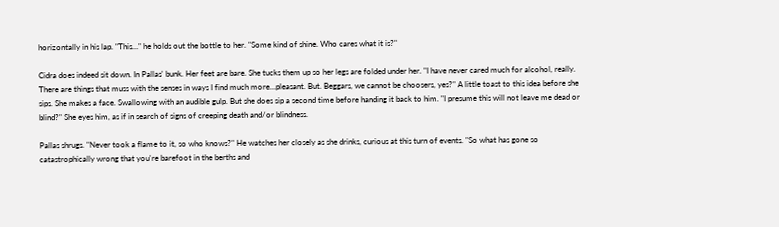horizontally in his lap. "This…" he holds out the bottle to her. "Some kind of shine. Who cares what it is?"

Cidra does indeed sit down. In Pallas' bunk. Her feet are bare. She tucks them up so her legs are folded under her. "I have never cared much for alcohol, really. There are things that muss with the senses in ways I find much more…pleasant. But. Beggars, we cannot be choosers, yes?" A little toast to this idea before she sips. She makes a face. Swallowing with an audible gulp. But she does sip a second time before handing it back to him. "I presume this will not leave me dead or blind?" She eyes him, as if in search of signs of creeping death and/or blindness.

Pallas shrugs. "Never took a flame to it, so who knows?" He watches her closely as she drinks, curious at this turn of events. "So what has gone so catastrophically wrong that you're barefoot in the berths and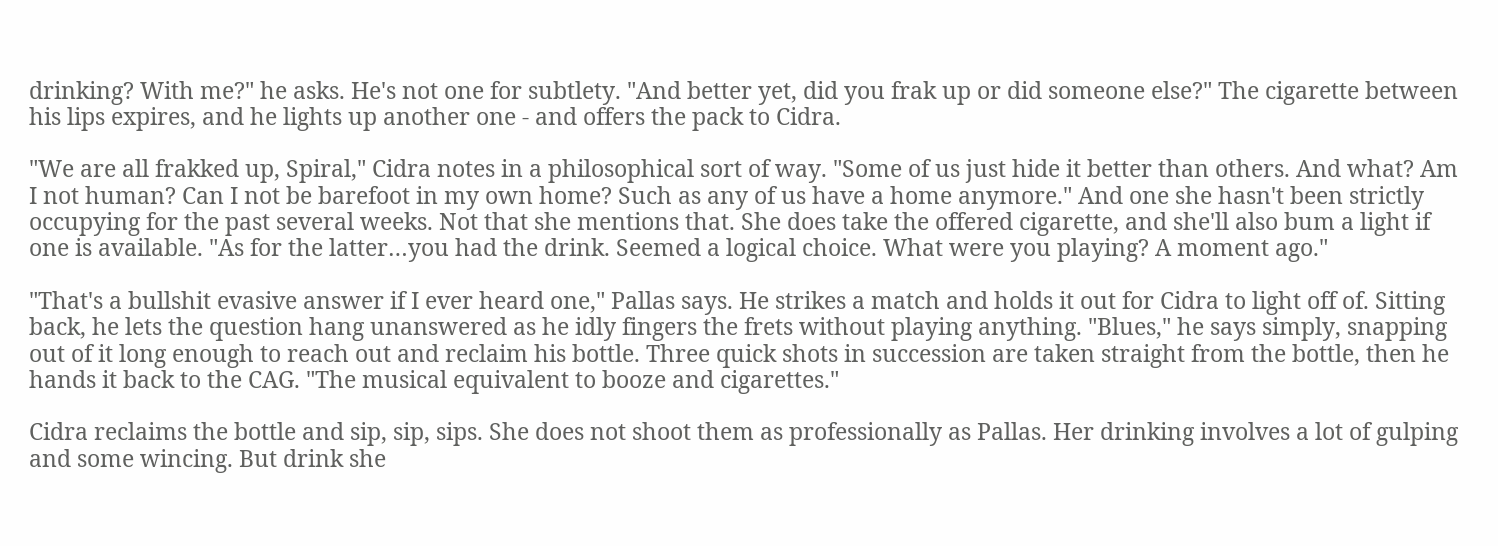drinking? With me?" he asks. He's not one for subtlety. "And better yet, did you frak up or did someone else?" The cigarette between his lips expires, and he lights up another one - and offers the pack to Cidra.

"We are all frakked up, Spiral," Cidra notes in a philosophical sort of way. "Some of us just hide it better than others. And what? Am I not human? Can I not be barefoot in my own home? Such as any of us have a home anymore." And one she hasn't been strictly occupying for the past several weeks. Not that she mentions that. She does take the offered cigarette, and she'll also bum a light if one is available. "As for the latter…you had the drink. Seemed a logical choice. What were you playing? A moment ago."

"That's a bullshit evasive answer if I ever heard one," Pallas says. He strikes a match and holds it out for Cidra to light off of. Sitting back, he lets the question hang unanswered as he idly fingers the frets without playing anything. "Blues," he says simply, snapping out of it long enough to reach out and reclaim his bottle. Three quick shots in succession are taken straight from the bottle, then he hands it back to the CAG. "The musical equivalent to booze and cigarettes."

Cidra reclaims the bottle and sip, sip, sips. She does not shoot them as professionally as Pallas. Her drinking involves a lot of gulping and some wincing. But drink she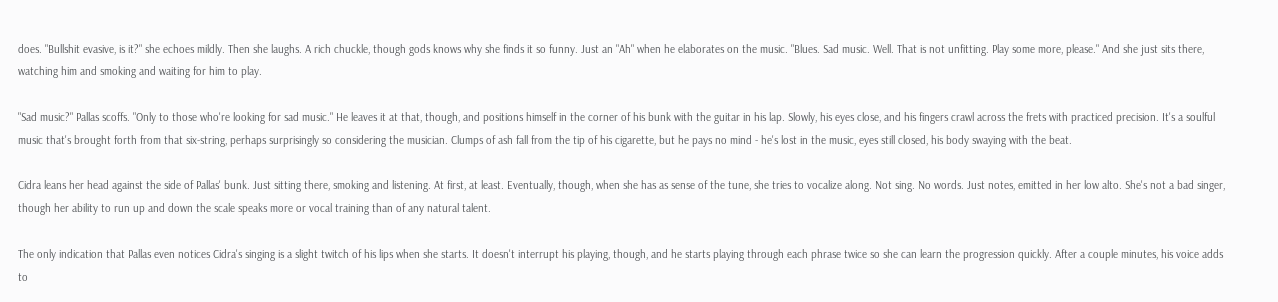does. "Bullshit evasive, is it?" she echoes mildly. Then she laughs. A rich chuckle, though gods knows why she finds it so funny. Just an "Ah" when he elaborates on the music. "Blues. Sad music. Well. That is not unfitting. Play some more, please." And she just sits there, watching him and smoking and waiting for him to play.

"Sad music?" Pallas scoffs. "Only to those who're looking for sad music." He leaves it at that, though, and positions himself in the corner of his bunk with the guitar in his lap. Slowly, his eyes close, and his fingers crawl across the frets with practiced precision. It's a soulful music that's brought forth from that six-string, perhaps surprisingly so considering the musician. Clumps of ash fall from the tip of his cigarette, but he pays no mind - he's lost in the music, eyes still closed, his body swaying with the beat.

Cidra leans her head against the side of Pallas' bunk. Just sitting there, smoking and listening. At first, at least. Eventually, though, when she has as sense of the tune, she tries to vocalize along. Not sing. No words. Just notes, emitted in her low alto. She's not a bad singer, though her ability to run up and down the scale speaks more or vocal training than of any natural talent.

The only indication that Pallas even notices Cidra's singing is a slight twitch of his lips when she starts. It doesn't interrupt his playing, though, and he starts playing through each phrase twice so she can learn the progression quickly. After a couple minutes, his voice adds to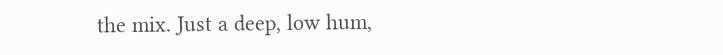the mix. Just a deep, low hum,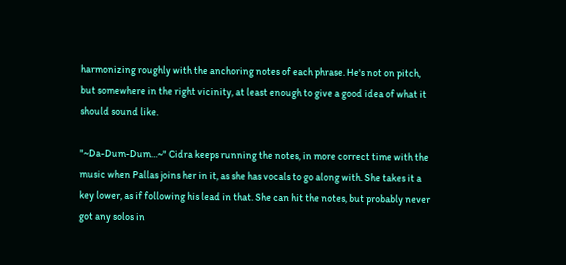harmonizing roughly with the anchoring notes of each phrase. He's not on pitch, but somewhere in the right vicinity, at least enough to give a good idea of what it should sound like.

"~Da-Dum-Dum…~" Cidra keeps running the notes, in more correct time with the music when Pallas joins her in it, as she has vocals to go along with. She takes it a key lower, as if following his lead in that. She can hit the notes, but probably never got any solos in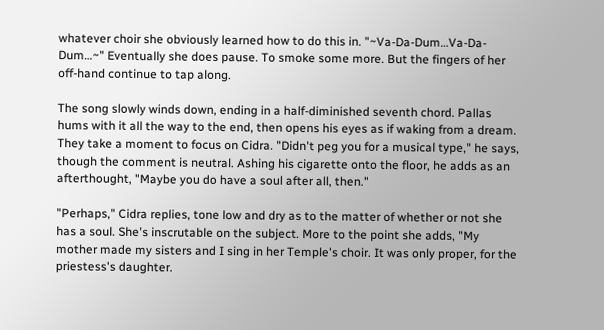whatever choir she obviously learned how to do this in. "~Va-Da-Dum…Va-Da-Dum…~" Eventually she does pause. To smoke some more. But the fingers of her off-hand continue to tap along.

The song slowly winds down, ending in a half-diminished seventh chord. Pallas hums with it all the way to the end, then opens his eyes as if waking from a dream. They take a moment to focus on Cidra. "Didn't peg you for a musical type," he says, though the comment is neutral. Ashing his cigarette onto the floor, he adds as an afterthought, "Maybe you do have a soul after all, then."

"Perhaps," Cidra replies, tone low and dry as to the matter of whether or not she has a soul. She's inscrutable on the subject. More to the point she adds, "My mother made my sisters and I sing in her Temple's choir. It was only proper, for the priestess's daughter.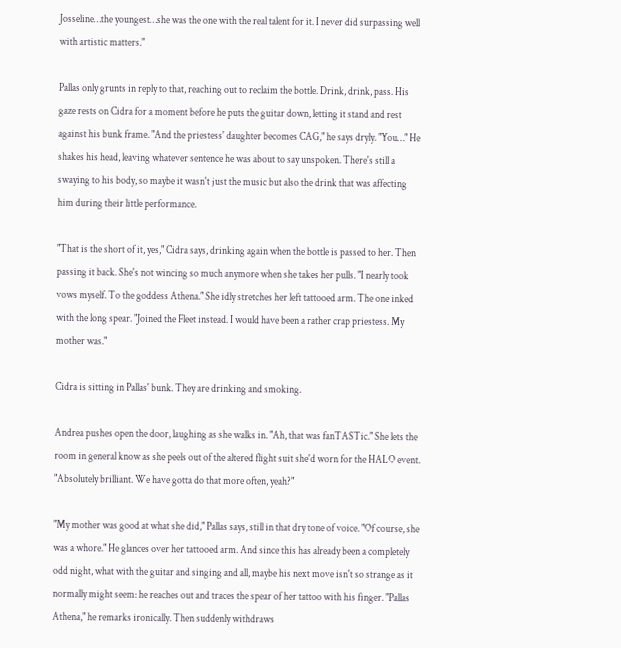Josseline…the youngest…she was the one with the real talent for it. I never did surpassing well with artistic matters."

Pallas only grunts in reply to that, reaching out to reclaim the bottle. Drink, drink, pass. His gaze rests on Cidra for a moment before he puts the guitar down, letting it stand and rest against his bunk frame. "And the priestess' daughter becomes CAG," he says dryly. "You…" He shakes his head, leaving whatever sentence he was about to say unspoken. There's still a swaying to his body, so maybe it wasn't just the music but also the drink that was affecting him during their little performance.

"That is the short of it, yes," Cidra says, drinking again when the bottle is passed to her. Then passing it back. She's not wincing so much anymore when she takes her pulls. "I nearly took vows myself. To the goddess Athena." She idly stretches her left tattooed arm. The one inked with the long spear. "Joined the Fleet instead. I would have been a rather crap priestess. My mother was."

Cidra is sitting in Pallas' bunk. They are drinking and smoking.

Andrea pushes open the door, laughing as she walks in. "Ah, that was fanTASTic." She lets the room in general know as she peels out of the altered flight suit she'd worn for the HALO event. "Absolutely brilliant. We have gotta do that more often, yeah?"

"My mother was good at what she did," Pallas says, still in that dry tone of voice. "Of course, she was a whore." He glances over her tattooed arm. And since this has already been a completely odd night, what with the guitar and singing and all, maybe his next move isn't so strange as it normally might seem: he reaches out and traces the spear of her tattoo with his finger. "Pallas Athena," he remarks ironically. Then suddenly withdraws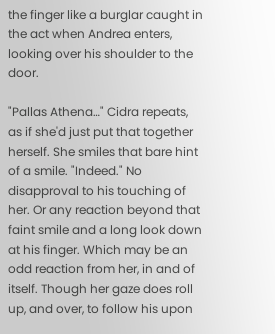the finger like a burglar caught in the act when Andrea enters, looking over his shoulder to the door.

"Pallas Athena…" Cidra repeats, as if she'd just put that together herself. She smiles that bare hint of a smile. "Indeed." No disapproval to his touching of her. Or any reaction beyond that faint smile and a long look down at his finger. Which may be an odd reaction from her, in and of itself. Though her gaze does roll up, and over, to follow his upon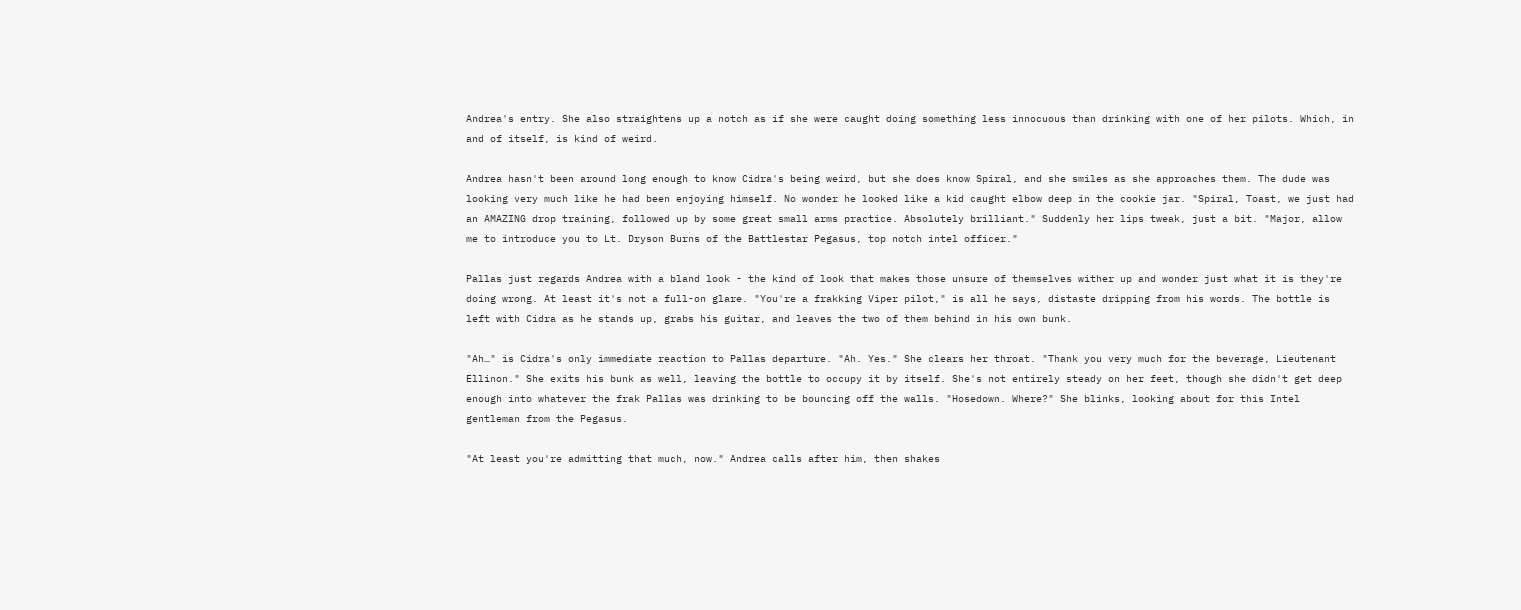Andrea's entry. She also straightens up a notch as if she were caught doing something less innocuous than drinking with one of her pilots. Which, in and of itself, is kind of weird.

Andrea hasn't been around long enough to know Cidra's being weird, but she does know Spiral, and she smiles as she approaches them. The dude was looking very much like he had been enjoying himself. No wonder he looked like a kid caught elbow deep in the cookie jar. "Spiral, Toast, we just had an AMAZING drop training, followed up by some great small arms practice. Absolutely brilliant." Suddenly her lips tweak, just a bit. "Major, allow me to introduce you to Lt. Dryson Burns of the Battlestar Pegasus, top notch intel officer."

Pallas just regards Andrea with a bland look - the kind of look that makes those unsure of themselves wither up and wonder just what it is they're doing wrong. At least it's not a full-on glare. "You're a frakking Viper pilot," is all he says, distaste dripping from his words. The bottle is left with Cidra as he stands up, grabs his guitar, and leaves the two of them behind in his own bunk.

"Ah…" is Cidra's only immediate reaction to Pallas departure. "Ah. Yes." She clears her throat. "Thank you very much for the beverage, Lieutenant Ellinon." She exits his bunk as well, leaving the bottle to occupy it by itself. She's not entirely steady on her feet, though she didn't get deep enough into whatever the frak Pallas was drinking to be bouncing off the walls. "Hosedown. Where?" She blinks, looking about for this Intel gentleman from the Pegasus.

"At least you're admitting that much, now." Andrea calls after him, then shakes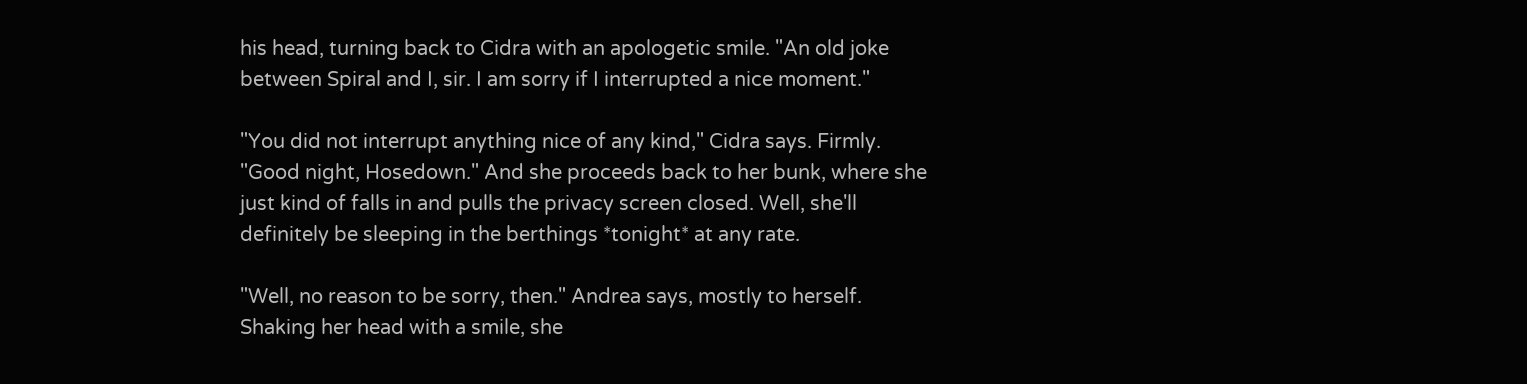his head, turning back to Cidra with an apologetic smile. "An old joke between Spiral and I, sir. I am sorry if I interrupted a nice moment."

"You did not interrupt anything nice of any kind," Cidra says. Firmly. "Good night, Hosedown." And she proceeds back to her bunk, where she just kind of falls in and pulls the privacy screen closed. Well, she'll definitely be sleeping in the berthings *tonight* at any rate.

"Well, no reason to be sorry, then." Andrea says, mostly to herself. Shaking her head with a smile, she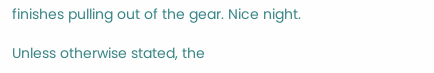finishes pulling out of the gear. Nice night.

Unless otherwise stated, the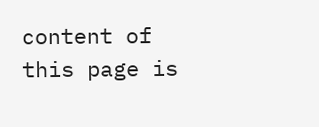content of this page is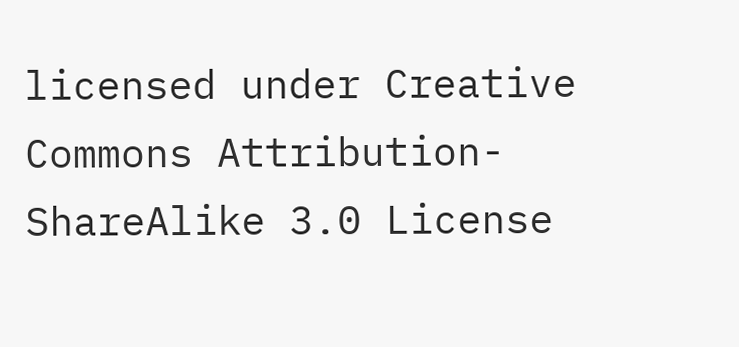licensed under Creative Commons Attribution-ShareAlike 3.0 License